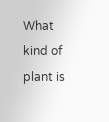What kind of plant is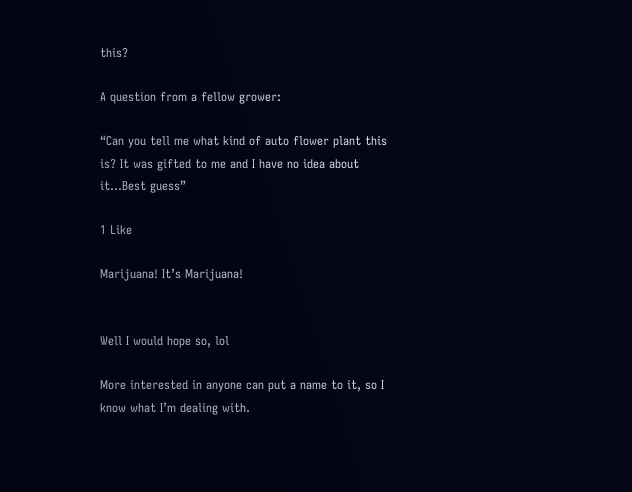this?

A question from a fellow grower:

“Can you tell me what kind of auto flower plant this is? It was gifted to me and I have no idea about it…Best guess”

1 Like

Marijuana! It’s Marijuana!


Well I would hope so, lol

More interested in anyone can put a name to it, so I know what I’m dealing with.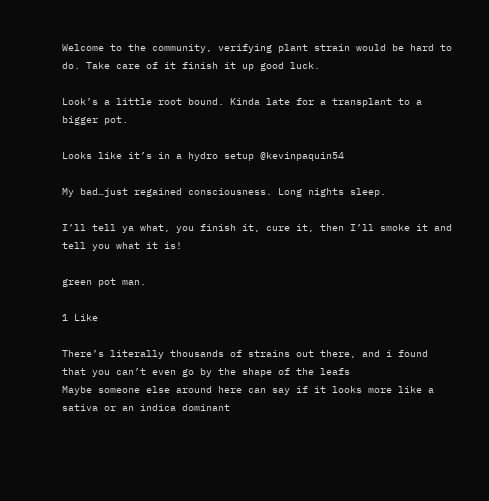Welcome to the community, verifying plant strain would be hard to do. Take care of it finish it up good luck.

Look’s a little root bound. Kinda late for a transplant to a bigger pot.

Looks like it’s in a hydro setup @kevinpaquin54

My bad…just regained consciousness. Long nights sleep.

I’ll tell ya what, you finish it, cure it, then I’ll smoke it and tell you what it is!

green pot man.

1 Like

There’s literally thousands of strains out there, and i found that you can’t even go by the shape of the leafs
Maybe someone else around here can say if it looks more like a sativa or an indica dominant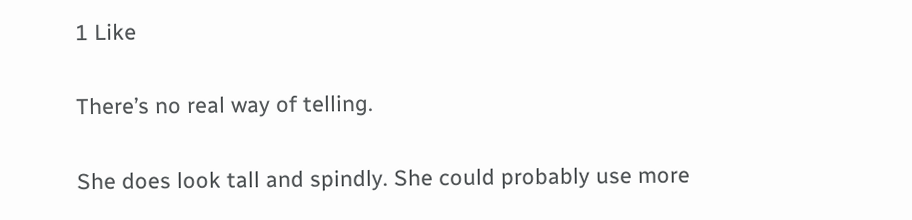1 Like

There’s no real way of telling.

She does look tall and spindly. She could probably use more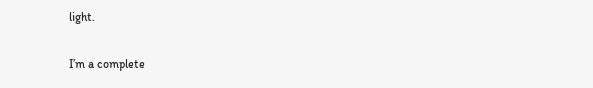light.

I’m a complete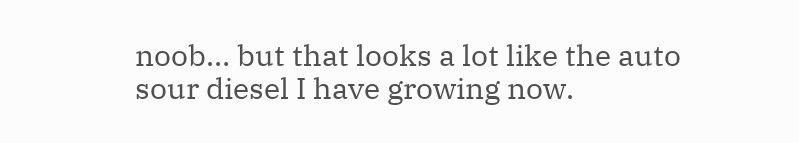noob… but that looks a lot like the auto sour diesel I have growing now.